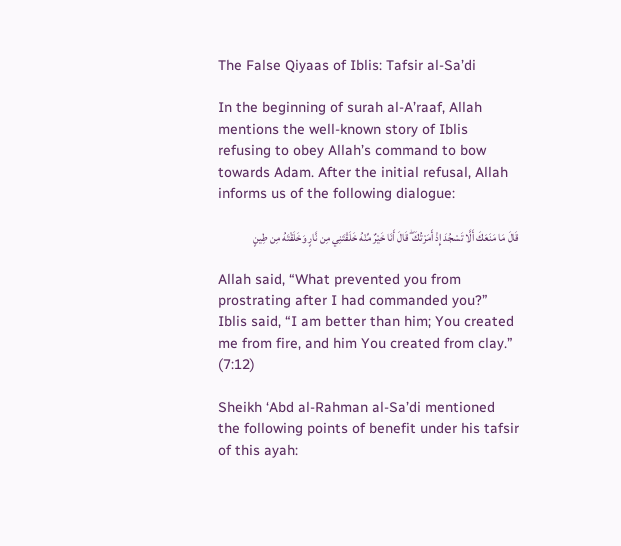The False Qiyaas of Iblis: Tafsir al-Sa’di

In the beginning of surah al-A’raaf, Allah mentions the well-known story of Iblis refusing to obey Allah’s command to bow towards Adam. After the initial refusal, Allah informs us of the following dialogue:

قَالَ مَا مَنَعَكَ أَلَّا تَسْجُدَ إِذْ أَمَرْتُكَ ۖ قَالَ أَنَا خَيْرٌ مِّنْهُ خَلَقْتَنِي مِن نَّارٍ وَخَلَقْتَهُ مِن طِينٍ

Allah said, “What prevented you from prostrating after I had commanded you?” Iblis said, “I am better than him; You created me from fire, and him You created from clay.” (7:12)

Sheikh ‘Abd al-Rahman al-Sa’di mentioned the following points of benefit under his tafsir of this ayah: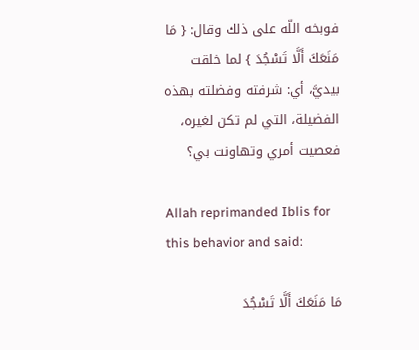فوبخه اللّه على ذلك وقال: { مَا مَنَعَكَ أَلَّا تَسْجُدَ } لما خلقت بيديَّ، أي: شرفته وفضلته بهذه الفضيلة، التي لم تكن لغيره، فعصيت أمري وتهاونت بي؟

Allah reprimanded Iblis for this behavior and said:

مَا مَنَعَكَ أَلَّا تَسْجُدَ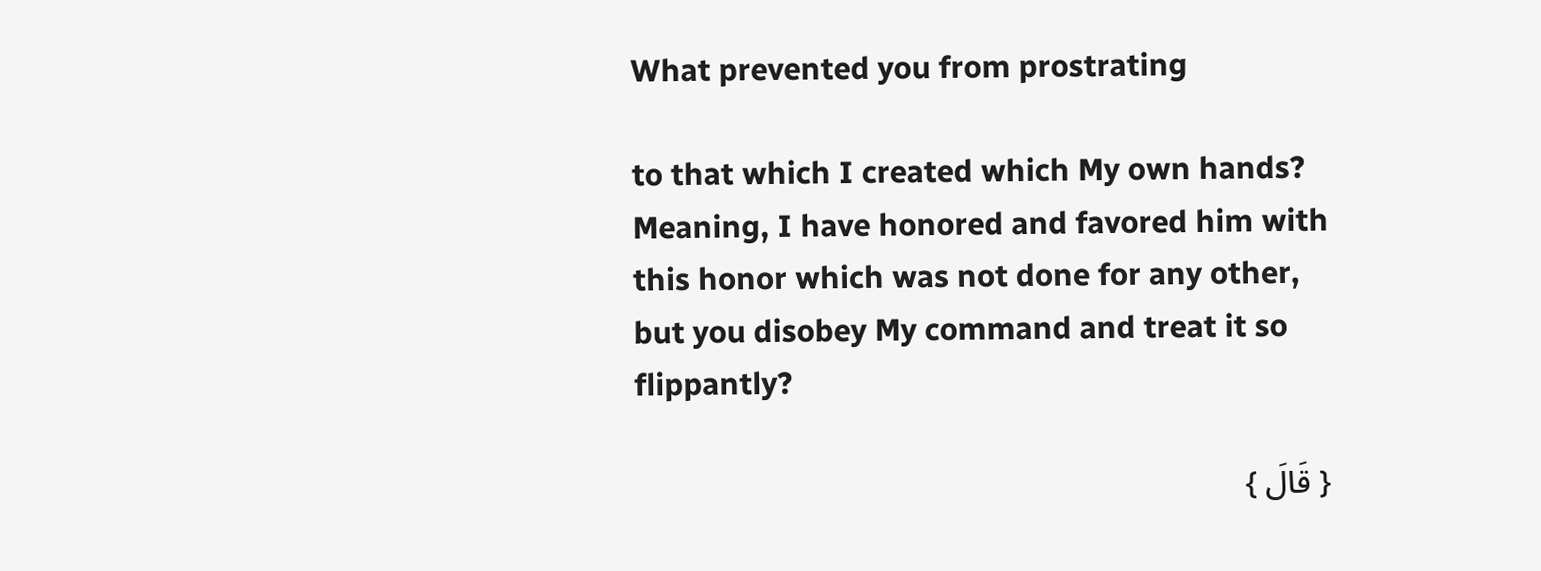What prevented you from prostrating

to that which I created which My own hands? Meaning, I have honored and favored him with this honor which was not done for any other, but you disobey My command and treat it so flippantly?

{ قَالَ }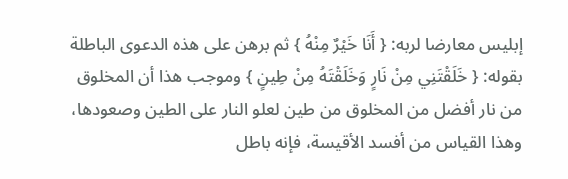إبليس معارضا لربه: { أَنَا خَيْرٌ مِنْهُ } ثم برهن على هذه الدعوى الباطلة بقوله: { خَلَقْتَنِي مِنْ نَارٍ وَخَلَقْتَهُ مِنْ طِينٍ } وموجب هذا أن المخلوق من نار أفضل من المخلوق من طين لعلو النار على الطين وصعودها، وهذا القياس من أفسد الأقيسة، فإنه باطل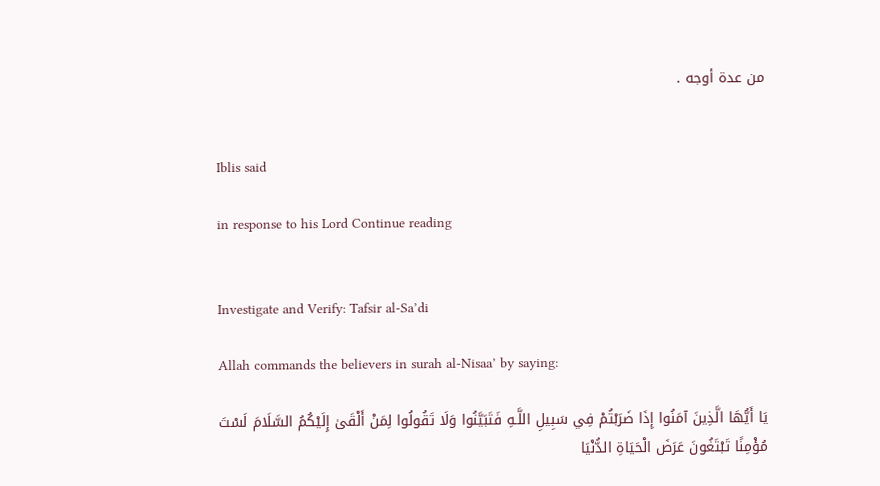من عدة أوجه .


Iblis said

in response to his Lord Continue reading


Investigate and Verify: Tafsir al-Sa’di

Allah commands the believers in surah al-Nisaa’ by saying:

يَا أَيُّهَا الَّذِينَ آمَنُوا إِذَا ضَرَبْتُمْ فِي سَبِيلِ اللَّـهِ فَتَبَيَّنُوا وَلَا تَقُولُوا لِمَنْ أَلْقَىٰ إِلَيْكُمُ السَّلَامَ لَسْتَ مُؤْمِنًا تَبْتَغُونَ عَرَضَ الْحَيَاةِ الدُّنْيَا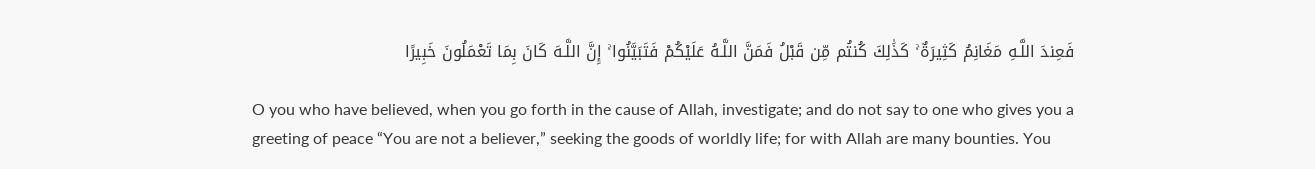فَعِندَ اللَّـهِ مَغَانِمُ كَثِيرَةٌ ۚ كَذَٰلِكَ كُنتُم مِّن قَبْلُ فَمَنَّ اللَّـهُ عَلَيْكُمْ فَتَبَيَّنُوا ۚ إِنَّ اللَّـهَ كَانَ بِمَا تَعْمَلُونَ خَبِيرًا

O you who have believed, when you go forth in the cause of Allah, investigate; and do not say to one who gives you a greeting of peace “You are not a believer,” seeking the goods of worldly life; for with Allah are many bounties. You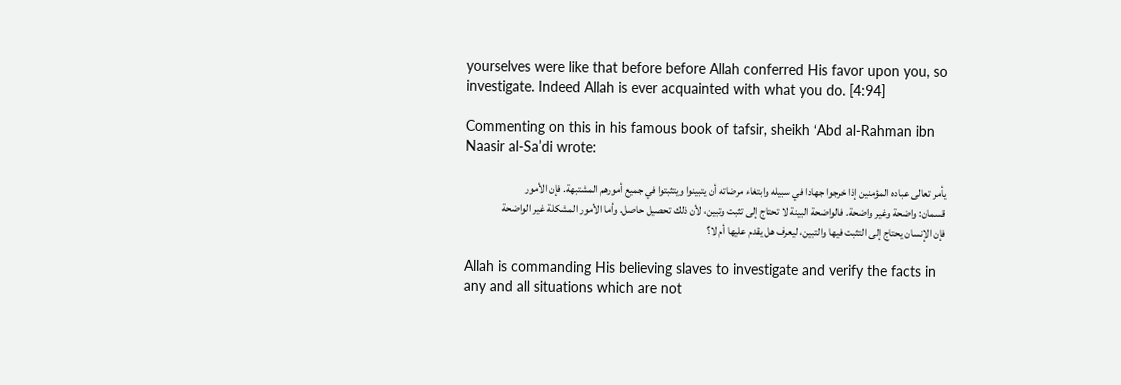yourselves were like that before before Allah conferred His favor upon you, so investigate. Indeed Allah is ever acquainted with what you do. [4:94]

Commenting on this in his famous book of tafsir, sheikh ‘Abd al-Rahman ibn Naasir al-Sa’di wrote:

يأمر تعالى عباده المؤمنين إذا خرجوا جهادا في سبيله وابتغاء مرضاته أن يتبينوا ويتثبتوا في جميع أمورهم المشتبهة. فإن الأمور قسمان: واضحة وغير واضحة. فالواضحة البينة لا تحتاج إلى تثبت وتبين، لأن ذلك تحصيل حاصل. وأما الأمور المشكلة غير الواضحة فإن الإنسان يحتاج إلى التثبت فيها والتبين، ليعرف هل يقدم عليها أم لا؟

Allah is commanding His believing slaves to investigate and verify the facts in any and all situations which are not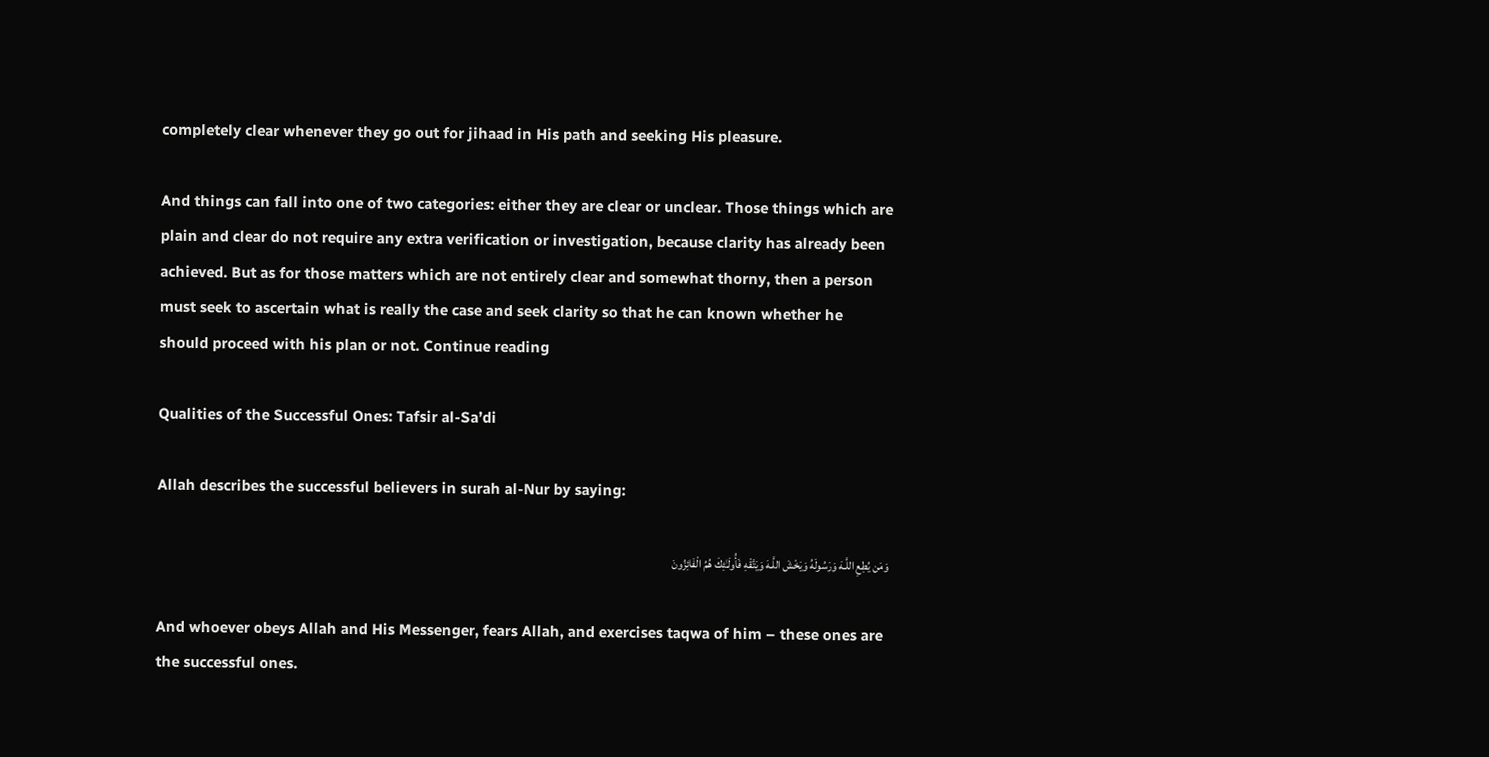completely clear whenever they go out for jihaad in His path and seeking His pleasure.

And things can fall into one of two categories: either they are clear or unclear. Those things which are plain and clear do not require any extra verification or investigation, because clarity has already been achieved. But as for those matters which are not entirely clear and somewhat thorny, then a person must seek to ascertain what is really the case and seek clarity so that he can known whether he should proceed with his plan or not. Continue reading

Qualities of the Successful Ones: Tafsir al-Sa’di

Allah describes the successful believers in surah al-Nur by saying:

وَمَن يُطِعِ اللَّـهَ وَرَ‌سُولَهُ وَيَخْشَ اللَّـهَ وَيَتَّقْهِ فَأُولَـٰئِكَ هُمُ الْفَائِزُونَ

And whoever obeys Allah and His Messenger, fears Allah, and exercises taqwa of him – these ones are the successful ones.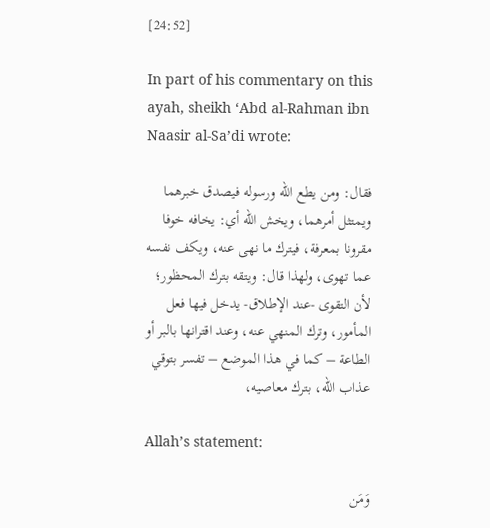[24:52]

In part of his commentary on this ayah, sheikh ‘Abd al-Rahman ibn Naasir al-Sa’di wrote:

فقال: ومن يطع الله ورسوله فيصدق خبرهما ويمتثل أمرهما، ويخش الله أي: يخافه خوفا مقرونا بمعرفة، فيترك ما نهى عنه، ويكف نفسه عما تهوى، ولهذا قال: ويتقه بترك المحظور؛ لأن التقوى -عند الإطلاق- يدخل فيها فعل المأمور، وترك المنهي عنه، وعند اقترانها بالبر أو الطاعة – كما في هذا الموضع – تفسر بتوقي عذاب الله، بترك معاصيه،

Allah’s statement:

وَمَن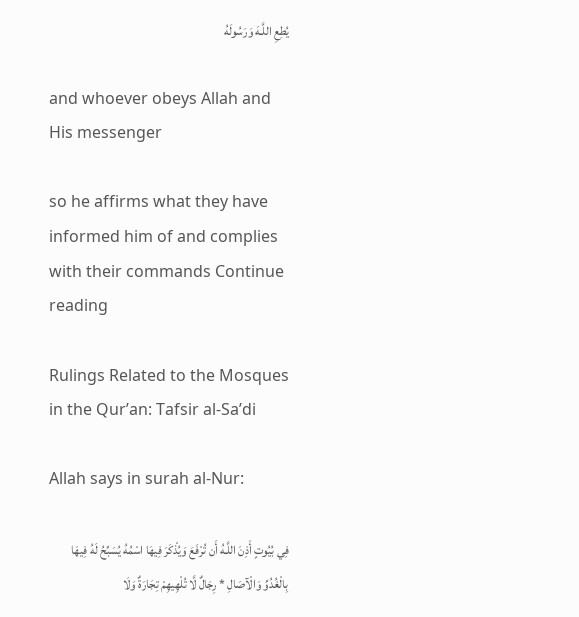يُطِعِ اللَّـهَ وَرَ‌سُولَهُ

and whoever obeys Allah and His messenger

so he affirms what they have informed him of and complies with their commands Continue reading

Rulings Related to the Mosques in the Qur’an: Tafsir al-Sa’di

Allah says in surah al-Nur:

فِي بُيُوتٍ أَذِنَ اللَّـهُ أَن تُرْفَعَ وَيُذْكَرَ فِيهَا اسْمُهُ يُسَبِّحُ لَهُ فِيهَا بِالْغُدُوِّ وَالْآصَالِ * رِجَالٌ لَّا تُلْهِيهِمْ تِجَارَةٌ وَلَا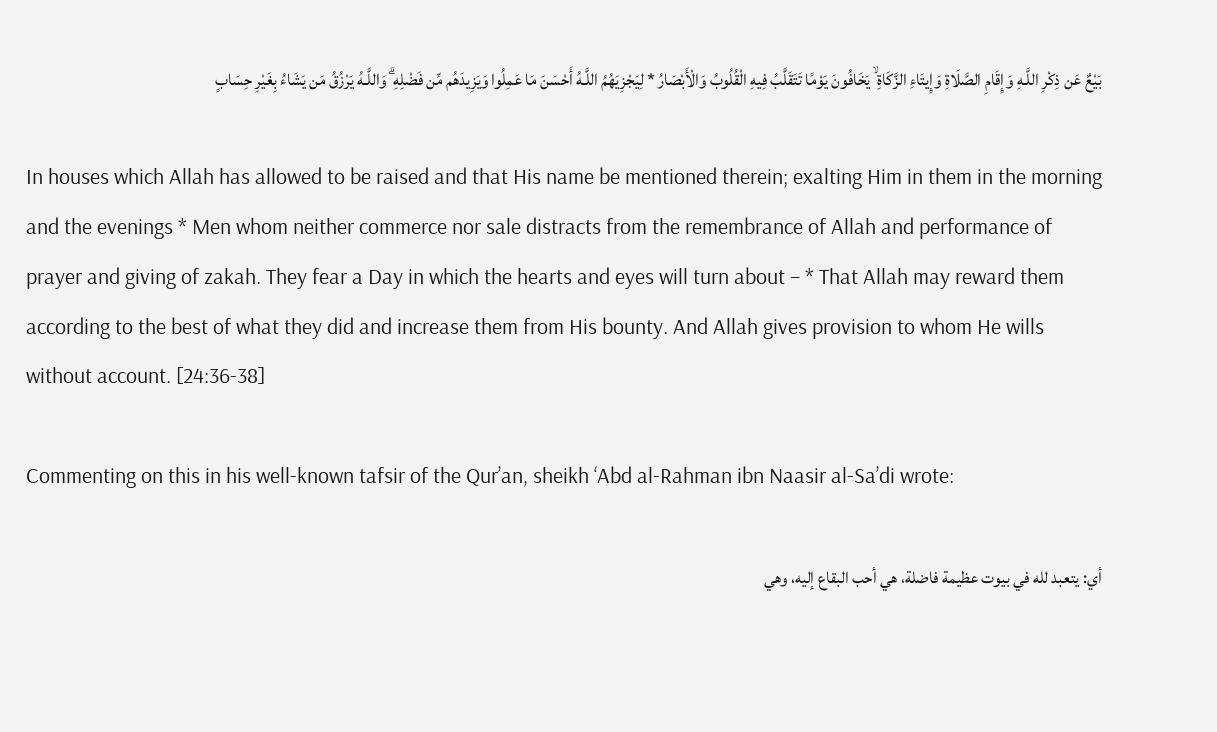بَيْعٌ عَن ذِكْرِ اللَّـهِ وَإِقَامِ الصَّلَاةِ وَإِيتَاءِ الزَّكَاةِ ۙ يَخَافُونَ يَوْمًا تَتَقَلَّبُ فِيهِ الْقُلُوبُ وَالْأَبْصَارُ * لِيَجْزِيَهُمُ اللَّـهُ أَحْسَنَ مَا عَمِلُوا وَيَزِيدَهُم مِّن فَضْلِهِ ۗ وَاللَّـهُ يَرْزُقُ مَن يَشَاءُ بِغَيْرِ حِسَابٍ

In houses which Allah has allowed to be raised and that His name be mentioned therein; exalting Him in them in the morning and the evenings * Men whom neither commerce nor sale distracts from the remembrance of Allah and performance of prayer and giving of zakah. They fear a Day in which the hearts and eyes will turn about – * That Allah may reward them according to the best of what they did and increase them from His bounty. And Allah gives provision to whom He wills without account. [24:36-38]

Commenting on this in his well-known tafsir of the Qur’an, sheikh ‘Abd al-Rahman ibn Naasir al-Sa’di wrote:

أي: يتعبد لله في بيوت عظيمة فاضلة، هي أحب البقاع إليه، وهي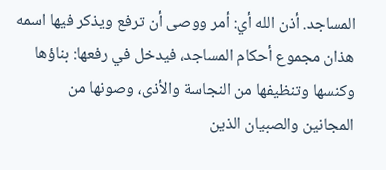المساجد. أذن الله أي: أمر ووصى أن ترفع ويذكر فيها اسمه هذان مجموع أحكام المساجد، فيدخل في رفعها: بناؤها وكنسها وتنظيفها من النجاسة والأذى، وصونها من المجانين والصبيان الذين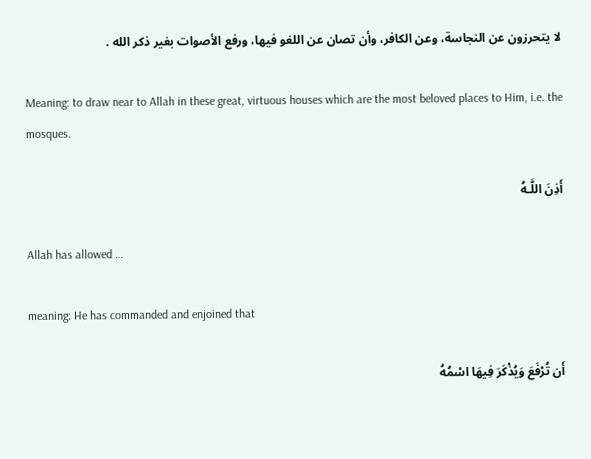لا يتحرزون عن النجاسة، وعن الكافر، وأن تصان عن اللغو فيها، ورفع الأصوات بغير ذكر الله .

Meaning: to draw near to Allah in these great, virtuous houses which are the most beloved places to Him, i.e. the mosques.

أَذِنَ اللَّـهُ

Allah has allowed …

meaning: He has commanded and enjoined that

أَن تُرْفَعَ وَيُذْكَرَ فِيهَا اسْمُهُ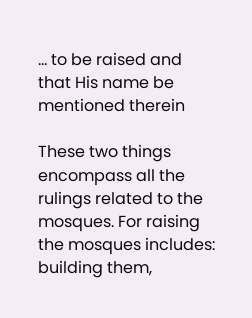… to be raised and that His name be mentioned therein

These two things encompass all the rulings related to the mosques. For raising the mosques includes: building them,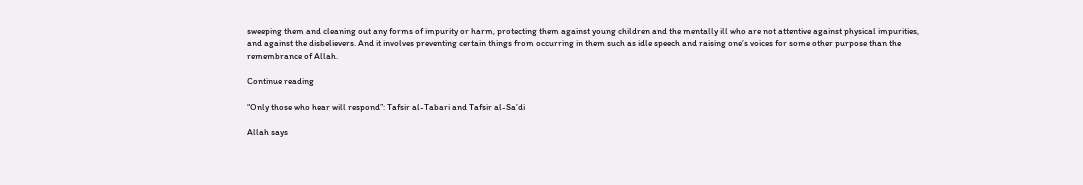sweeping them and cleaning out any forms of impurity or harm, protecting them against young children and the mentally ill who are not attentive against physical impurities, and against the disbelievers. And it involves preventing certain things from occurring in them such as idle speech and raising one’s voices for some other purpose than the remembrance of Allah.

Continue reading

“Only those who hear will respond”: Tafsir al-Tabari and Tafsir al-Sa’di

Allah says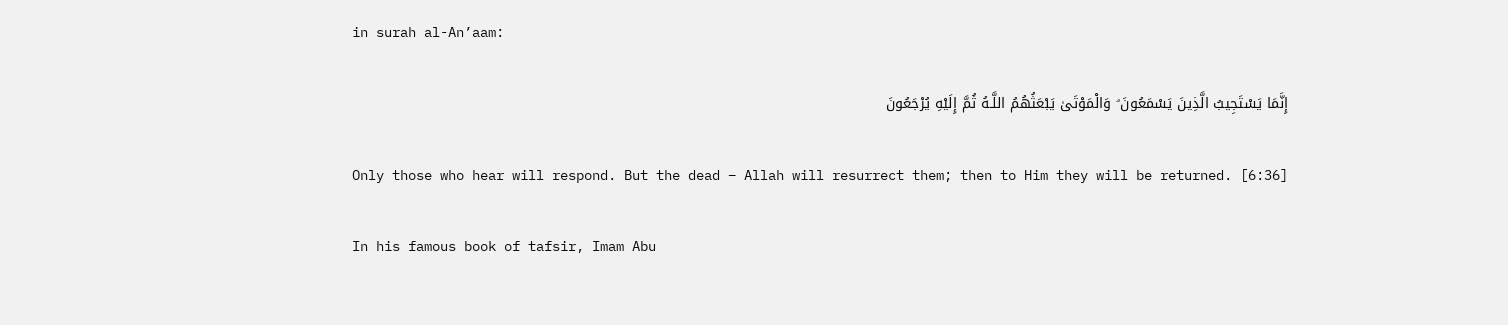in surah al-An’aam:

إِنَّمَا يَسْتَجِيبُ الَّذِينَ يَسْمَعُونَ ۘ وَالْمَوْتَىٰ يَبْعَثُهُمُ اللَّـهُ ثُمَّ إِلَيْهِ يُرْجَعُونَ

Only those who hear will respond. But the dead – Allah will resurrect them; then to Him they will be returned. [6:36]

In his famous book of tafsir, Imam Abu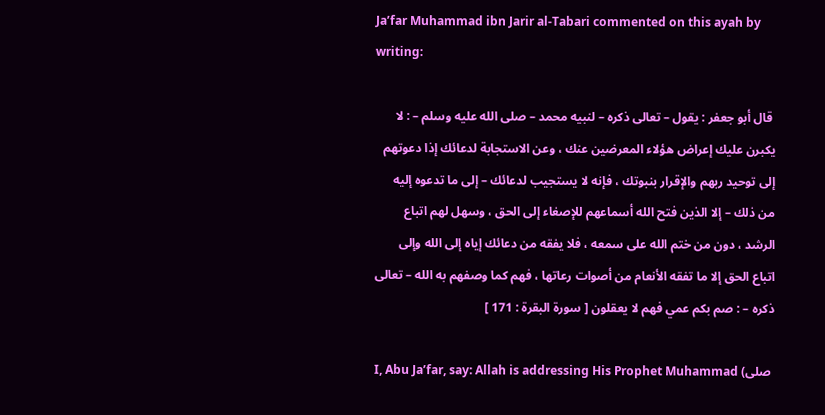Ja’far Muhammad ibn Jarir al-Tabari commented on this ayah by writing:

 قال أبو جعفر : يقول – تعالى ذكره – لنبيه محمد – صلى الله عليه وسلم – : لا يكبرن عليك إعراض هؤلاء المعرضين عنك ، وعن الاستجابة لدعائك إذا دعوتهم إلى توحيد ربهم والإقرار بنبوتك ، فإنه لا يستجيب لدعائك – إلى ما تدعوه إليه من ذلك – إلا الذين فتح الله أسماعهم للإصغاء إلى الحق ، وسهل لهم اتباع الرشد ، دون من ختم الله على سمعه ، فلا يفقه من دعائك إياه إلى الله وإلى اتباع الحق إلا ما تفقه الأنعام من أصوات رعاتها ، فهم كما وصفهم به الله – تعالى ذكره – : صم بكم عمي فهم لا يعقلون [ سورة البقرة : 171 ]

I, Abu Ja’far, say: Allah is addressing His Prophet Muhammad (صلى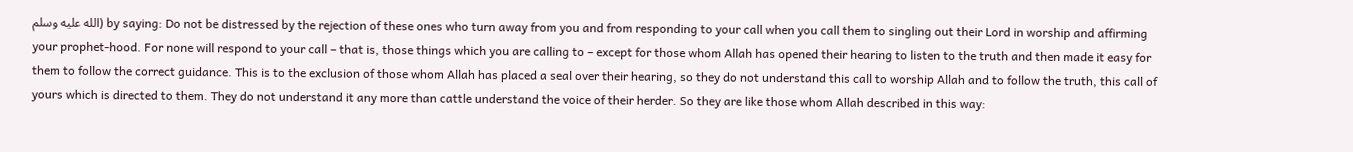الله عليه وسلم) by saying: Do not be distressed by the rejection of these ones who turn away from you and from responding to your call when you call them to singling out their Lord in worship and affirming your prophet-hood. For none will respond to your call – that is, those things which you are calling to – except for those whom Allah has opened their hearing to listen to the truth and then made it easy for them to follow the correct guidance. This is to the exclusion of those whom Allah has placed a seal over their hearing, so they do not understand this call to worship Allah and to follow the truth, this call of yours which is directed to them. They do not understand it any more than cattle understand the voice of their herder. So they are like those whom Allah described in this way: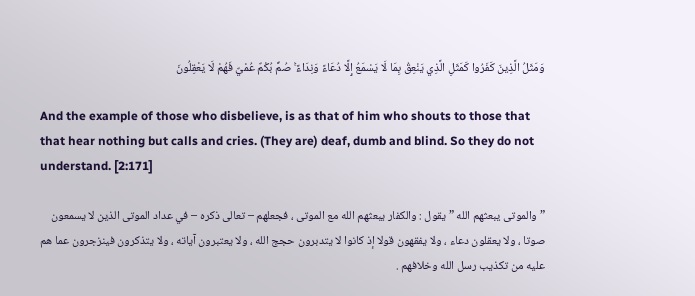وَمَثَلُ الَّذِينَ كَفَرُوا كَمَثَلِ الَّذِي يَنْعِقُ بِمَا لَا يَسْمَعُ إِلَّا دُعَاءً وَنِدَاءً ۚ صُمٌّ بُكْمٌ عُمْيٌ فَهُمْ لَا يَعْقِلُونَ

And the example of those who disbelieve, is as that of him who shouts to those that that hear nothing but calls and cries. (They are) deaf, dumb and blind. So they do not understand. [2:171]

” والموتى يبعثهم الله ” يقول : والكفار يبعثهم الله مع الموتى ، فجعلهم – تعالى ذكره – في عداد الموتى الذين لا يسمعون صوتا ، ولا يعقلون دعاء ، ولا يفقهون قولا إذ كانوا لا يتدبرون حجج الله ، ولا يعتبرون آياته ، ولا يتذكرون فينزجرون عما هم عليه من تكذيب رسل الله وخلافهم .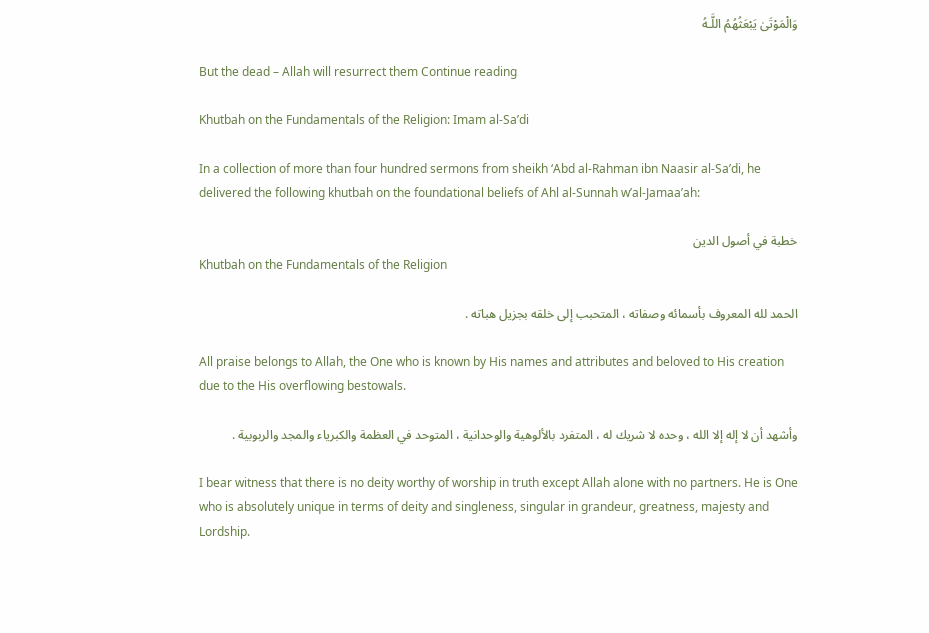وَالْمَوْتَىٰ يَبْعَثُهُمُ اللَّـهُ

But the dead – Allah will resurrect them Continue reading

Khutbah on the Fundamentals of the Religion: Imam al-Sa’di

In a collection of more than four hundred sermons from sheikh ‘Abd al-Rahman ibn Naasir al-Sa’di, he delivered the following khutbah on the foundational beliefs of Ahl al-Sunnah w’al-Jamaa’ah:

خطبة في أصول الدين
Khutbah on the Fundamentals of the Religion

الحمد لله المعروف بأسمائه وصفاته ، المتحبب إلى خلقه بجزيل هباته .

All praise belongs to Allah, the One who is known by His names and attributes and beloved to His creation due to the His overflowing bestowals.

وأشهد أن لا إله إلا الله ، وحده لا شريك له ، المتفرد بالألوهية والوحدانية ، المتوحد في العظمة والكبرياء والمجد والربوبية .

I bear witness that there is no deity worthy of worship in truth except Allah alone with no partners. He is One who is absolutely unique in terms of deity and singleness, singular in grandeur, greatness, majesty and Lordship.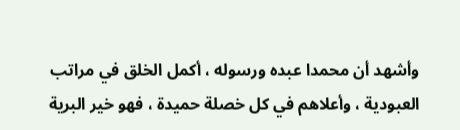وأشهد أن محمدا عبده ورسوله ، أكمل الخلق في مراتب العبودية ، وأعلاهم في كل خصلة حميدة ، فهو خير البرية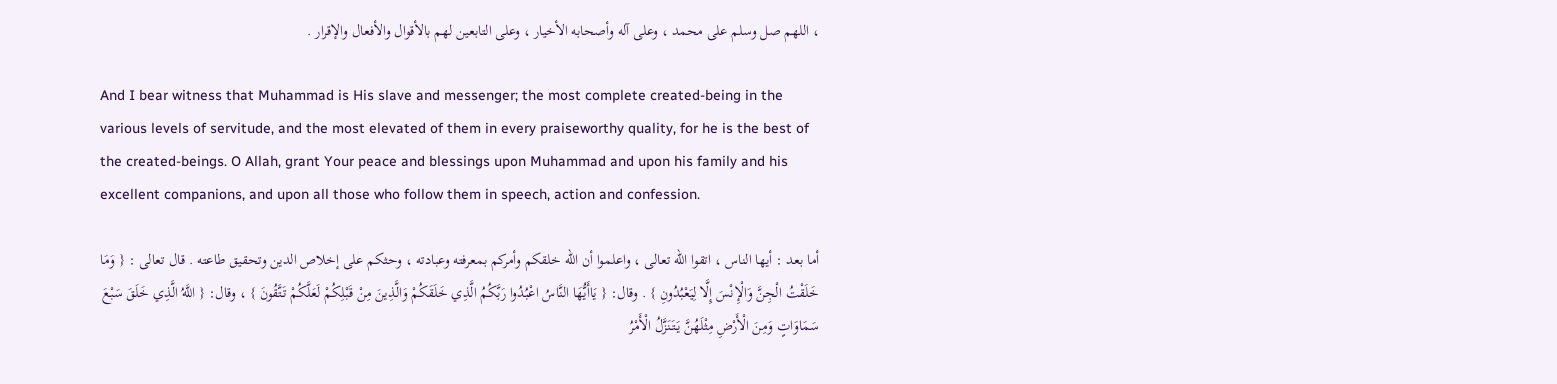، اللهم صل وسلم على محمد ، وعلى آله وأصحابه الأخيار ، وعلى التابعين لهم بالأقوال والأفعال والإقرار .

And I bear witness that Muhammad is His slave and messenger; the most complete created-being in the various levels of servitude, and the most elevated of them in every praiseworthy quality, for he is the best of the created-beings. O Allah, grant Your peace and blessings upon Muhammad and upon his family and his excellent companions, and upon all those who follow them in speech, action and confession.

أما بعد : أيها الناس ، اتقوا الله تعالى ، واعلموا أن الله خلقكم وأمركم بمعرفته وعبادته ، وحثكم على إخلاص الدين وتحقيق طاعته . قال تعالى : { وَمَا خَلَقْتُ الْجِنَّ وَالْإِنْسَ إِلَّا لِيَعْبُدُونِ } . وقال: { يَاأَيُّهَا النَّاسُ اعْبُدُوا رَبَّكُمُ الَّذِي خَلَقَكُمْ وَالَّذِينَ مِنْ قَبْلِكُمْ لَعَلَّكُمْ تَتَّقُونَ } ، وقال: { اللَّهُ الَّذِي خَلَقَ سَبْعَ سَمَاوَاتٍ وَمِنَ الْأَرْضِ مِثْلَهُنَّ يَتَنَزَّلُ الْأَمْرُ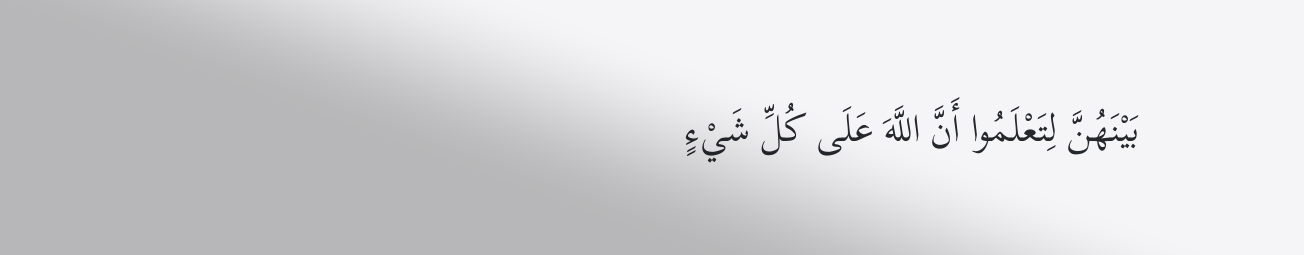بَيْنَهُنَّ لِتَعْلَمُوا أَنَّ اللَّهَ عَلَى كُلِّ شَيْءٍ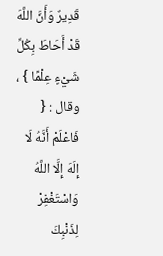قَدِيرٌ وَأَنَّ اللَّهَ قَدْ أَحَاطَ بِكُلِّ شَيْءٍ عِلْمًا } ، وقال : { فَاعْلَمْ أَنَّهُ لَا إِلَهَ إِلَّا اللَّهُ وَاسْتَغْفِرْ لِذَنْبِكَ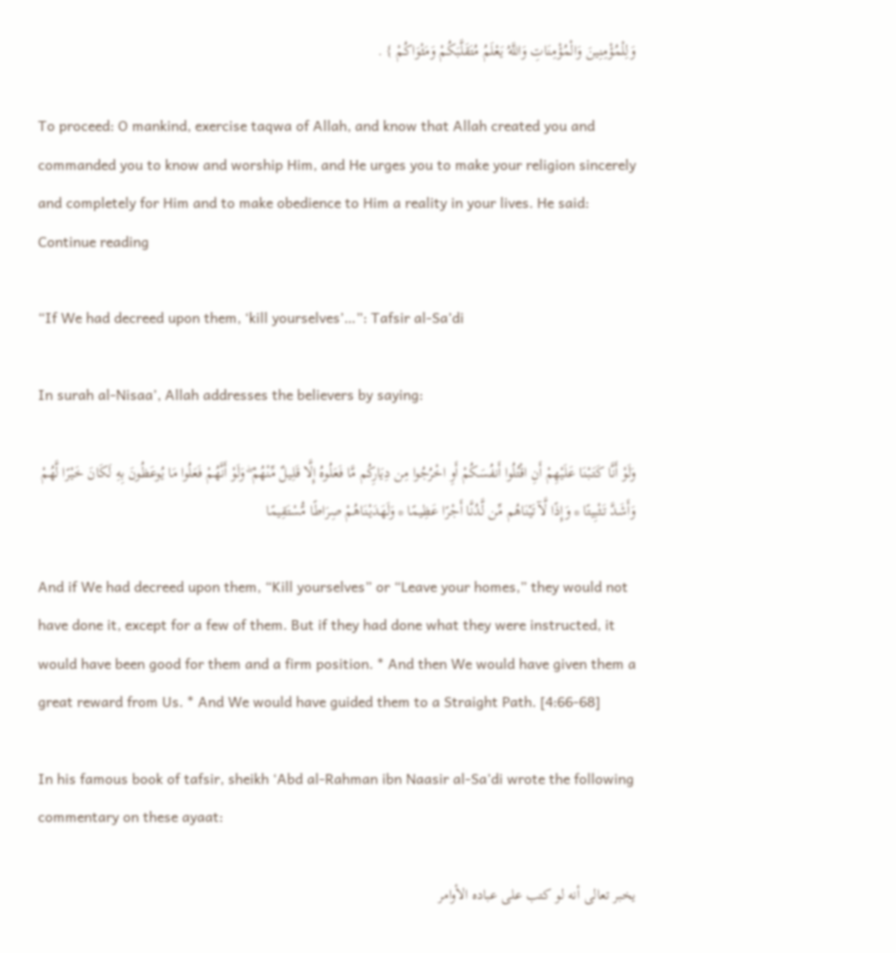وَلِلْمُؤْمِنِينَ وَالْمُؤْمِنَاتِ وَاللَّهُ يَعْلَمُ مُتَقَلَّبَكُمْ وَمَثْوَاكُمْ } .

To proceed: O mankind, exercise taqwa of Allah, and know that Allah created you and commanded you to know and worship Him, and He urges you to make your religion sincerely and completely for Him and to make obedience to Him a reality in your lives. He said: Continue reading

“If We had decreed upon them, ‘kill yourselves’…”: Tafsir al-Sa’di

In surah al-Nisaa’, Allah addresses the believers by saying:

وَلَوْ أَنَّا كَتَبْنَا عَلَيْهِمْ أَنِ اقْتُلُوا أَنفُسَكُمْ أَوِ اخْرُ‌جُوا مِن دِيَارِ‌كُم مَّا فَعَلُوهُ إِلَّا قَلِيلٌ مِّنْهُمْ ۖ وَلَوْ أَنَّهُمْ فَعَلُوا مَا يُوعَظُونَ بِهِ لَكَانَ خَيْرً‌ا لَّهُمْ وَأَشَدَّ تَثْبِيتًا * وَإِذًا لَّآتَيْنَاهُم مِّن لَّدُنَّا أَجْرً‌ا عَظِيمًا * وَلَهَدَيْنَاهُمْ صِرَ‌اطًا مُّسْتَقِيمًا

And if We had decreed upon them, “Kill yourselves” or “Leave your homes,” they would not have done it, except for a few of them. But if they had done what they were instructed, it would have been good for them and a firm position. * And then We would have given them a great reward from Us. * And We would have guided them to a Straight Path. [4:66-68]

In his famous book of tafsir, sheikh ‘Abd al-Rahman ibn Naasir al-Sa’di wrote the following commentary on these ayaat:

يخبر تعالى أنه لو كتب على عباده الأوامر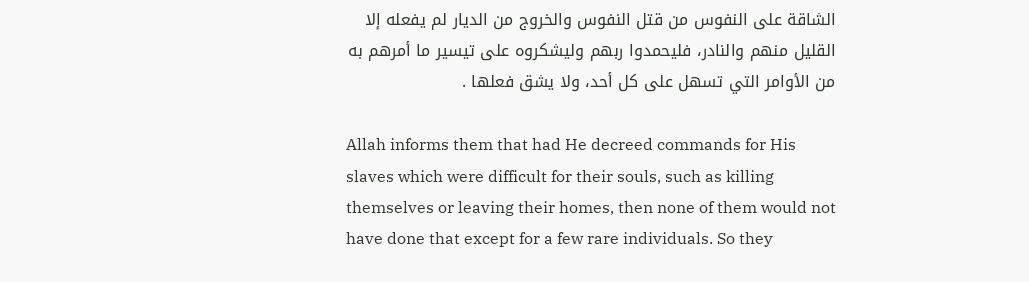الشاقة على النفوس من قتل النفوس والخروج من الديار لم يفعله إلا القليل منهم والنادر، فليحمدوا ربهم وليشكروه على تيسير ما أمرهم به من الأوامر التي تسهل على كل أحد، ولا يشق فعلها .

Allah informs them that had He decreed commands for His slaves which were difficult for their souls, such as killing themselves or leaving their homes, then none of them would not have done that except for a few rare individuals. So they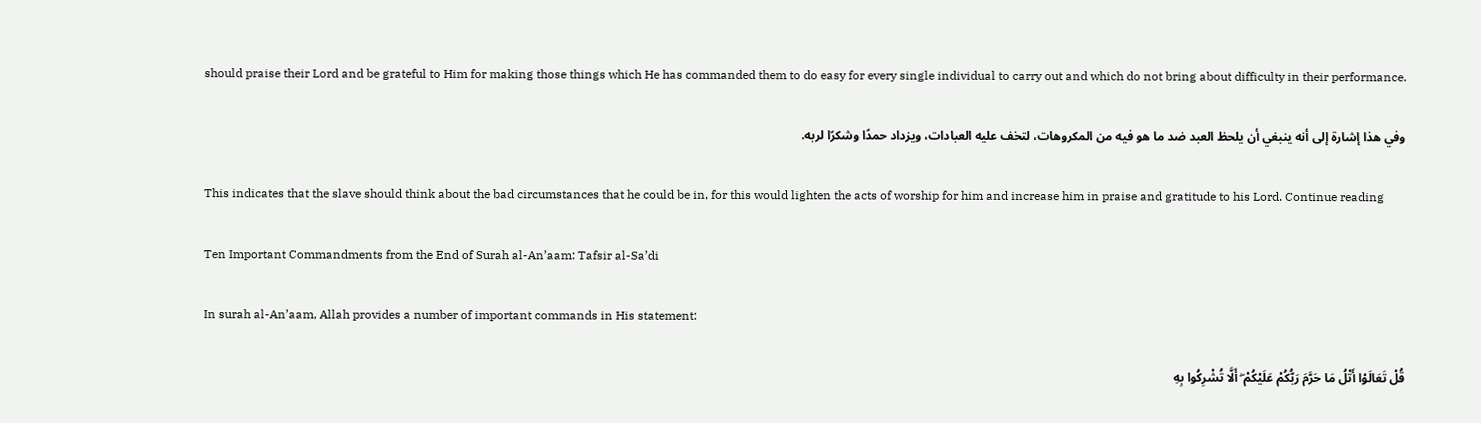should praise their Lord and be grateful to Him for making those things which He has commanded them to do easy for every single individual to carry out and which do not bring about difficulty in their performance.

وفي هذا إشارة إلى أنه ينبغي أن يلحظ العبد ضد ما هو فيه من المكروهات، لتخف عليه العبادات، ويزداد حمدًا وشكرًا لربه.

This indicates that the slave should think about the bad circumstances that he could be in, for this would lighten the acts of worship for him and increase him in praise and gratitude to his Lord. Continue reading

Ten Important Commandments from the End of Surah al-An’aam: Tafsir al-Sa’di

In surah al-An’aam, Allah provides a number of important commands in His statement:

قُلْ تَعَالَوْا أَتْلُ مَا حَرَّمَ رَبُّكُمْ عَلَيْكُمْ ۖ أَلَّا تُشْرِكُوا بِهِ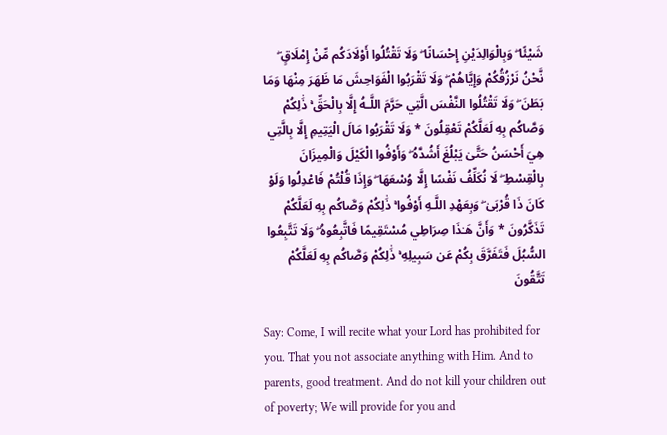شَيْئًا ۖ وَبِالْوَالِدَيْنِ إِحْسَانًا ۖ وَلَا تَقْتُلُوا أَوْلَادَكُم مِّنْ إِمْلَاقٍ ۖ نَّحْنُ نَرْزُقُكُمْ وَإِيَّاهُمْ ۖ وَلَا تَقْرَبُوا الْفَوَاحِشَ مَا ظَهَرَ مِنْهَا وَمَا بَطَنَ ۖ وَلَا تَقْتُلُوا النَّفْسَ الَّتِي حَرَّمَ اللَّـهُ إِلَّا بِالْحَقِّ ۚ ذَٰلِكُمْ وَصَّاكُم بِهِ لَعَلَّكُمْ تَعْقِلُونَ * وَلَا تَقْرَبُوا مَالَ الْيَتِيمِ إِلَّا بِالَّتِي هِيَ أَحْسَنُ حَتَّىٰ يَبْلُغَ أَشُدَّهُ ۖ وَأَوْفُوا الْكَيْلَ وَالْمِيزَانَ بِالْقِسْطِ ۖ لَا نُكَلِّفُ نَفْسًا إِلَّا وُسْعَهَا ۖ وَإِذَا قُلْتُمْ فَاعْدِلُوا وَلَوْ كَانَ ذَا قُرْبَىٰ ۖ وَبِعَهْدِ اللَّـهِ أَوْفُوا ۚ ذَٰلِكُمْ وَصَّاكُم بِهِ لَعَلَّكُمْ تَذَكَّرُونَ * وَأَنَّ هَـٰذَا صِرَاطِي مُسْتَقِيمًا فَاتَّبِعُوهُ ۖ وَلَا تَتَّبِعُوا السُّبُلَ فَتَفَرَّقَ بِكُمْ عَن سَبِيلِهِ ۚ ذَٰلِكُمْ وَصَّاكُم بِهِ لَعَلَّكُمْ تَتَّقُونَ

Say: Come, I will recite what your Lord has prohibited for you. That you not associate anything with Him. And to parents, good treatment. And do not kill your children out of poverty; We will provide for you and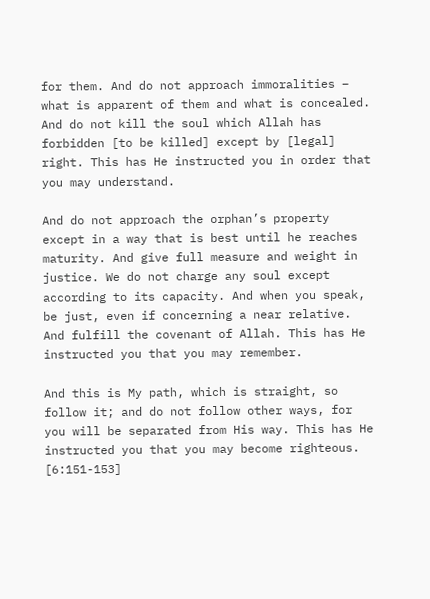for them. And do not approach immoralities – what is apparent of them and what is concealed. And do not kill the soul which Allah has forbidden [to be killed] except by [legal] right. This has He instructed you in order that you may understand.

And do not approach the orphan’s property except in a way that is best until he reaches maturity. And give full measure and weight in justice. We do not charge any soul except according to its capacity. And when you speak, be just, even if concerning a near relative. And fulfill the covenant of Allah. This has He instructed you that you may remember.

And this is My path, which is straight, so follow it; and do not follow other ways, for you will be separated from His way. This has He instructed you that you may become righteous. [6:151-153]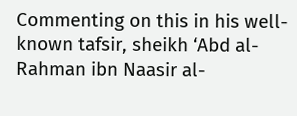Commenting on this in his well-known tafsir, sheikh ‘Abd al-Rahman ibn Naasir al-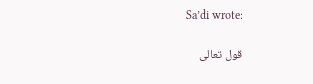Sa’di wrote:

قول تعالى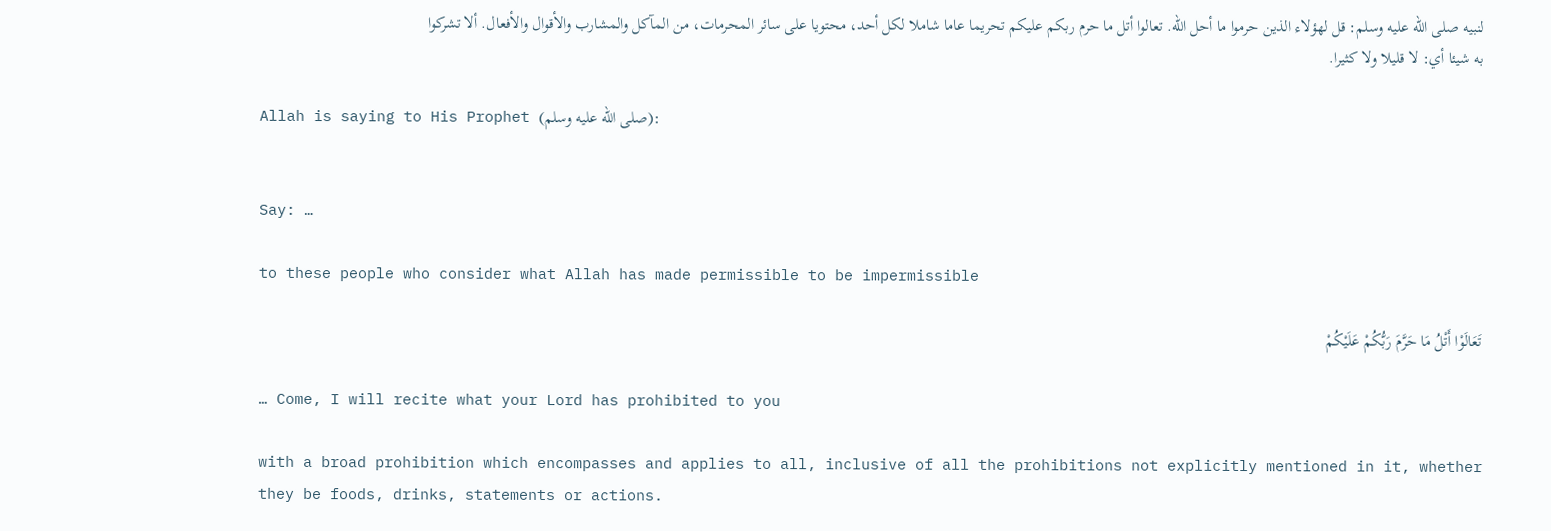لنبيه صلى الله عليه وسلم: قل لهؤلاء الذين حرموا ما أحل الله. تعالوا أتل ما حرم ربكم عليكم تحريما عاما شاملا لكل أحد، محتويا على سائر المحرمات، من المآكل والمشارب والأقوال والأفعال. ألا تشركوا به شيئا أي: لا قليلا ولا كثيرا.

Allah is saying to His Prophet (صلى الله عليه وسلم):


Say: …

to these people who consider what Allah has made permissible to be impermissible

تَعَالَوْا أَتْلُ مَا حَرَّمَ رَبُّكُمْ عَلَيْكُمْ

… Come, I will recite what your Lord has prohibited to you

with a broad prohibition which encompasses and applies to all, inclusive of all the prohibitions not explicitly mentioned in it, whether they be foods, drinks, statements or actions.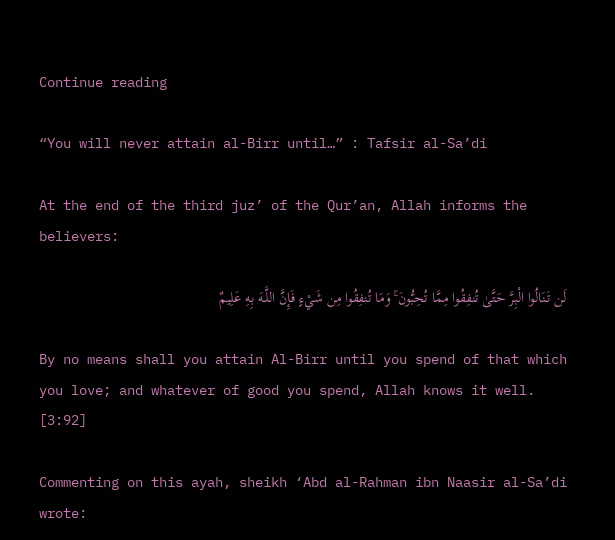Continue reading

“You will never attain al-Birr until…” : Tafsir al-Sa’di

At the end of the third juz’ of the Qur’an, Allah informs the believers:

لَن تَنَالُوا الْبِرَّ‌ حَتَّىٰ تُنفِقُوا مِمَّا تُحِبُّونَ ۚ وَمَا تُنفِقُوا مِن شَيْءٍ فَإِنَّ اللَّـهَ بِهِ عَلِيمٌ

By no means shall you attain Al-Birr until you spend of that which you love; and whatever of good you spend, Allah knows it well. [3:92]

Commenting on this ayah, sheikh ‘Abd al-Rahman ibn Naasir al-Sa’di wrote: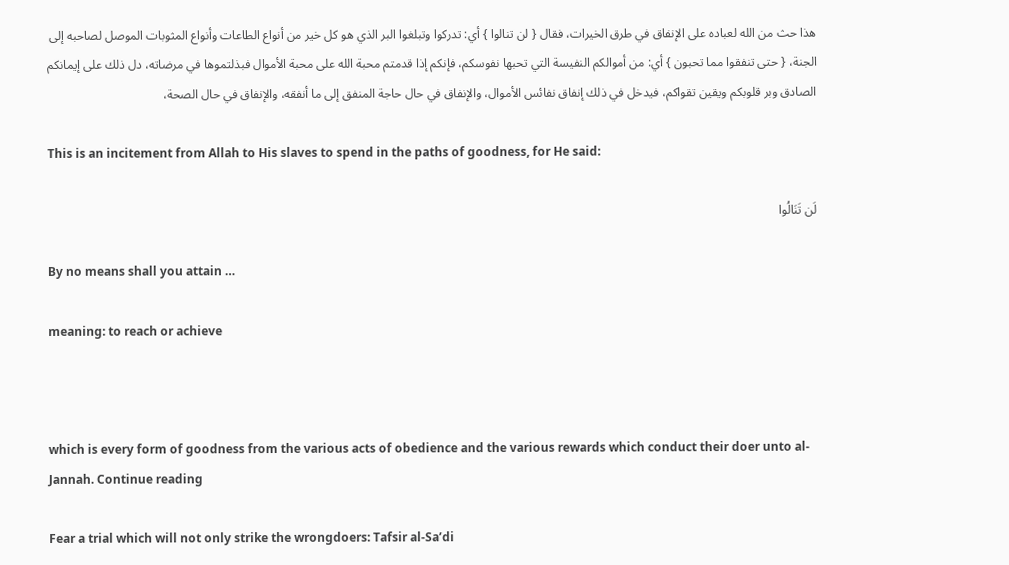هذا حث من الله لعباده على الإنفاق في طرق الخيرات، فقال { لن تنالوا } أي: تدركوا وتبلغوا البر الذي هو كل خير من أنواع الطاعات وأنواع المثوبات الموصل لصاحبه إلى الجنة، { حتى تنفقوا مما تحبون } أي: من أموالكم النفيسة التي تحبها نفوسكم، فإنكم إذا قدمتم محبة الله على محبة الأموال فبذلتموها في مرضاته، دل ذلك على إيمانكم الصادق وبر قلوبكم ويقين تقواكم، فيدخل في ذلك إنفاق نفائس الأموال، والإنفاق في حال حاجة المنفق إلى ما أنفقه، والإنفاق في حال الصحة،

This is an incitement from Allah to His slaves to spend in the paths of goodness, for He said:

لَن تَنَالُوا

By no means shall you attain …

meaning: to reach or achieve



which is every form of goodness from the various acts of obedience and the various rewards which conduct their doer unto al-Jannah. Continue reading

Fear a trial which will not only strike the wrongdoers: Tafsir al-Sa’di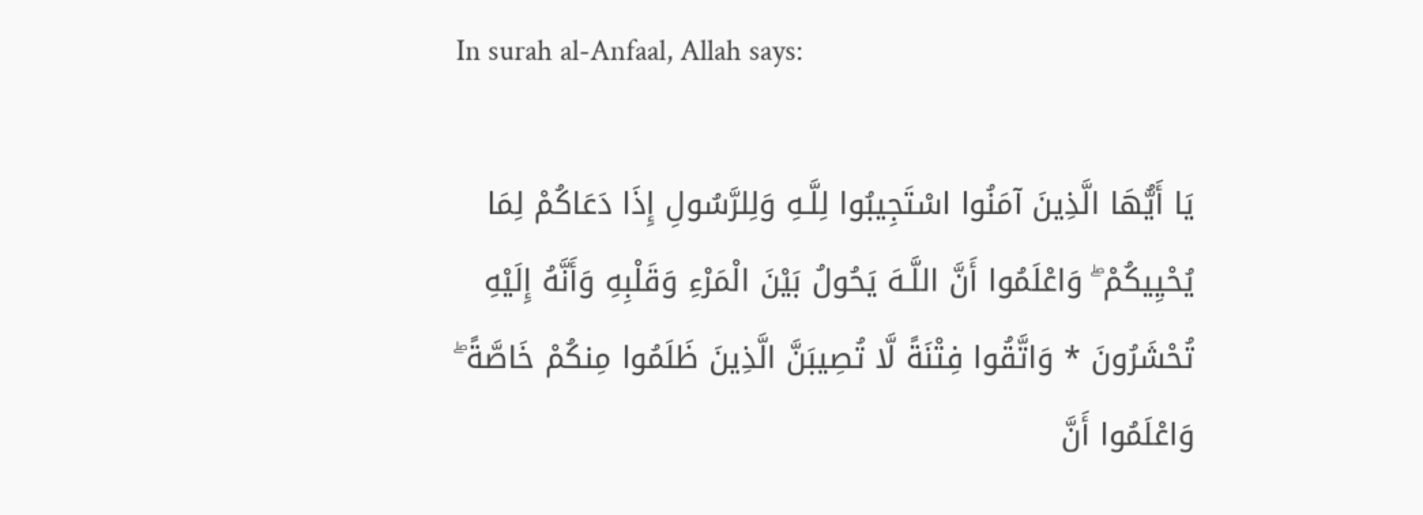In surah al-Anfaal, Allah says:

يَا أَيُّهَا الَّذِينَ آمَنُوا اسْتَجِيبُوا لِلَّـهِ وَلِلرَّسُولِ إِذَا دَعَاكُمْ لِمَا يُحْيِيكُمْ ۖ وَاعْلَمُوا أَنَّ اللَّـهَ يَحُولُ بَيْنَ الْمَرْءِ وَقَلْبِهِ وَأَنَّهُ إِلَيْهِ تُحْشَرُونَ * وَاتَّقُوا فِتْنَةً لَّا تُصِيبَنَّ الَّذِينَ ظَلَمُوا مِنكُمْ خَاصَّةً ۖ وَاعْلَمُوا أَنَّ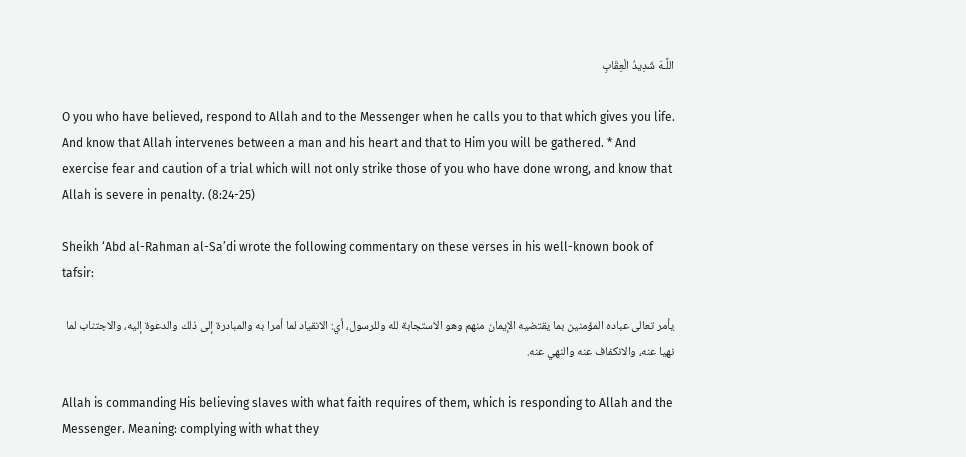اللَّـهَ شَدِيدُ الْعِقَابِ

O you who have believed, respond to Allah and to the Messenger when he calls you to that which gives you life. And know that Allah intervenes between a man and his heart and that to Him you will be gathered. * And exercise fear and caution of a trial which will not only strike those of you who have done wrong, and know that Allah is severe in penalty. (8:24-25)

Sheikh ‘Abd al-Rahman al-Sa’di wrote the following commentary on these verses in his well-known book of tafsir:

يأمر تعالى عباده المؤمنين بما يقتضيه الإيمان منهم وهو الاستجابة لله وللرسول، أي: الانقياد لما أمرا به والمبادرة إلى ذلك والدعوة إليه، والاجتناب لما نهيا عنه، والانكفاف عنه والنهي عنه.

Allah is commanding His believing slaves with what faith requires of them, which is responding to Allah and the Messenger. Meaning: complying with what they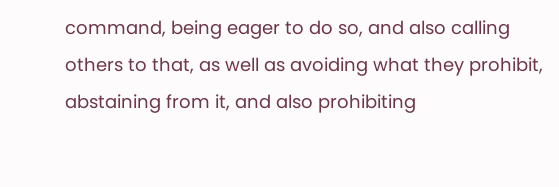command, being eager to do so, and also calling others to that, as well as avoiding what they prohibit, abstaining from it, and also prohibiting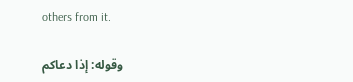others from it.

وقوله: إذا دعاكم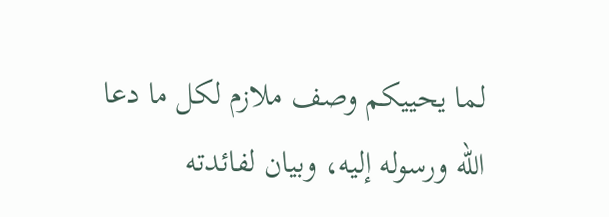لما يحييكم وصف ملازم لكل ما دعا الله ورسوله إليه، وبيان لفائدته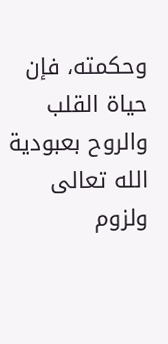وحكمته، فإن حياة القلب والروح بعبودية الله تعالى ولزوم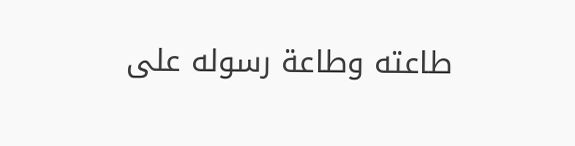طاعته وطاعة رسوله على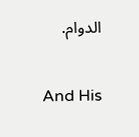الدوام.

And His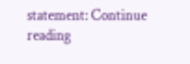statement: Continue reading